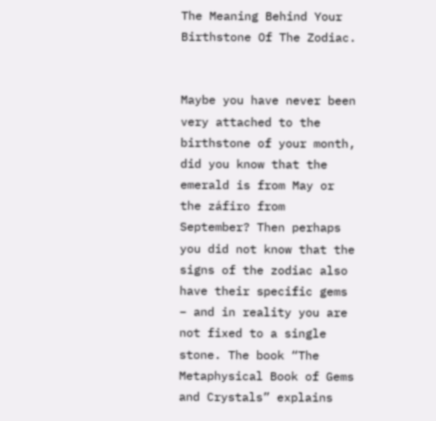The Meaning Behind Your Birthstone Of The Zodiac.


Maybe you have never been very attached to the birthstone of your month, did you know that the emerald is from May or the záfiro from September? Then perhaps you did not know that the signs of the zodiac also have their specific gems – and in reality you are not fixed to a single stone. The book “The Metaphysical Book of Gems and Crystals” explains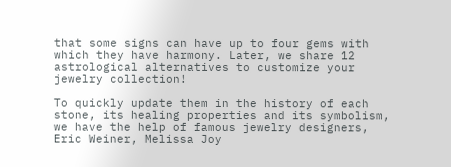that some signs can have up to four gems with which they have harmony. Later, we share 12 astrological alternatives to customize your jewelry collection!

To quickly update them in the history of each stone, its healing properties and its symbolism, we have the help of famous jewelry designers, Eric Weiner, Melissa Joy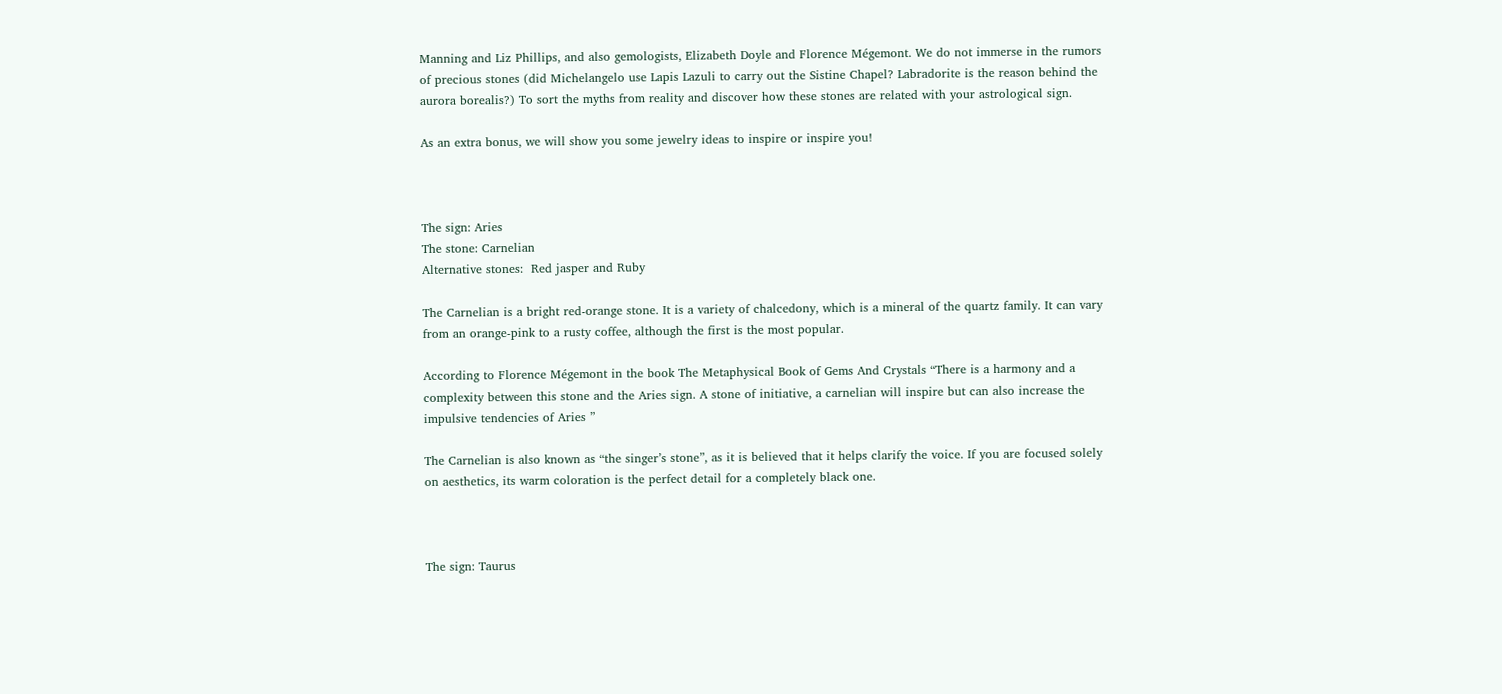Manning and Liz Phillips, and also gemologists, Elizabeth Doyle and Florence Mégemont. We do not immerse in the rumors of precious stones (did Michelangelo use Lapis Lazuli to carry out the Sistine Chapel? Labradorite is the reason behind the aurora borealis?) To sort the myths from reality and discover how these stones are related with your astrological sign.

As an extra bonus, we will show you some jewelry ideas to inspire or inspire you!



The sign: Aries
The stone: Carnelian
Alternative stones:  Red jasper and Ruby

The Carnelian is a bright red-orange stone. It is a variety of chalcedony, which is a mineral of the quartz family. It can vary from an orange-pink to a rusty coffee, although the first is the most popular.

According to Florence Mégemont in the book The Metaphysical Book of Gems And Crystals “There is a harmony and a complexity between this stone and the Aries sign. A stone of initiative, a carnelian will inspire but can also increase the impulsive tendencies of Aries ”

The Carnelian is also known as “the singer’s stone”, as it is believed that it helps clarify the voice. If you are focused solely on aesthetics, its warm coloration is the perfect detail for a completely black one.



The sign: Taurus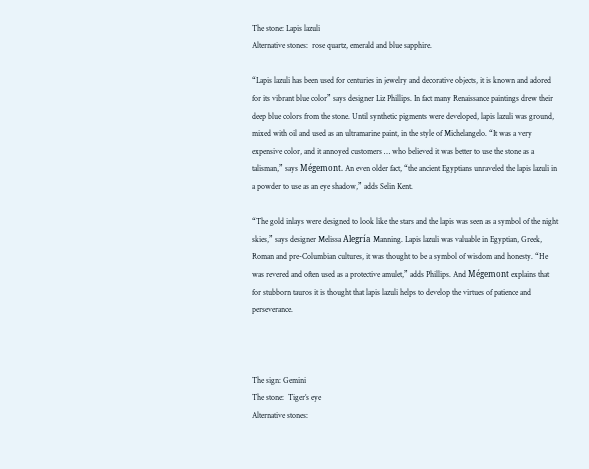The stone: Lapis lazuli
Alternative stones:  rose quartz, emerald and blue sapphire.

“Lapis lazuli has been used for centuries in jewelry and decorative objects, it is known and adored for its vibrant blue color” says designer Liz Phillips. In fact many Renaissance paintings drew their deep blue colors from the stone. Until synthetic pigments were developed, lapis lazuli was ground, mixed with oil and used as an ultramarine paint, in the style of Michelangelo. “It was a very expensive color, and it annoyed customers … who believed it was better to use the stone as a talisman,” says Mégemont. An even older fact, “the ancient Egyptians unraveled the lapis lazuli in a powder to use as an eye shadow,” adds Selin Kent.

“The gold inlays were designed to look like the stars and the lapis was seen as a symbol of the night skies,” says designer Melissa Alegría Manning. Lapis lazuli was valuable in Egyptian, Greek, Roman and pre-Columbian cultures, it was thought to be a symbol of wisdom and honesty. “He was revered and often used as a protective amulet,” adds Phillips. And Mégemont explains that for stubborn tauros it is thought that lapis lazuli helps to develop the virtues of patience and perseverance.



The sign: Gemini
The stone:  Tiger’s eye
Alternative stones: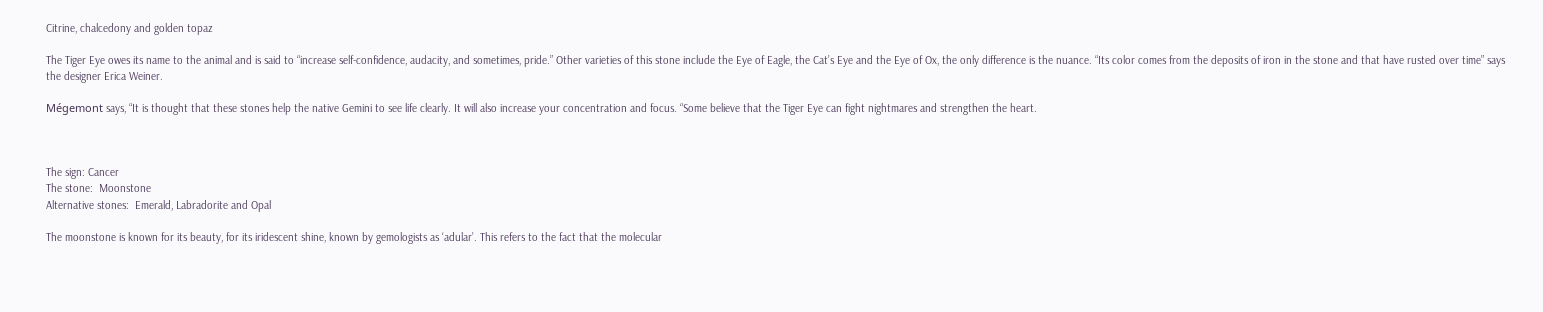Citrine, chalcedony and golden topaz

The Tiger Eye owes its name to the animal and is said to “increase self-confidence, audacity, and sometimes, pride.” Other varieties of this stone include the Eye of Eagle, the Cat’s Eye and the Eye of Ox, the only difference is the nuance. “Its color comes from the deposits of iron in the stone and that have rusted over time” says the designer Erica Weiner.

Mégemont says, “It is thought that these stones help the native Gemini to see life clearly. It will also increase your concentration and focus. “Some believe that the Tiger Eye can fight nightmares and strengthen the heart.



The sign: Cancer
The stone:  Moonstone
Alternative stones:  Emerald, Labradorite and Opal

The moonstone is known for its beauty, for its iridescent shine, known by gemologists as ‘adular’. This refers to the fact that the molecular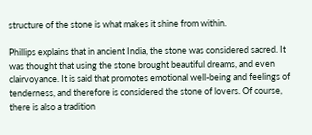structure of the stone is what makes it shine from within.

Phillips explains that in ancient India, the stone was considered sacred. It was thought that using the stone brought beautiful dreams, and even clairvoyance. It is said that promotes emotional well-being and feelings of tenderness, and therefore is considered the stone of lovers. Of course, there is also a tradition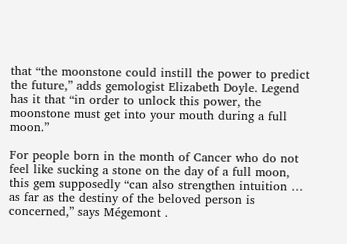that “the moonstone could instill the power to predict the future,” adds gemologist Elizabeth Doyle. Legend has it that “in order to unlock this power, the moonstone must get into your mouth during a full moon.”

For people born in the month of Cancer who do not feel like sucking a stone on the day of a full moon, this gem supposedly “can also strengthen intuition … as far as the destiny of the beloved person is concerned,” says Mégemont .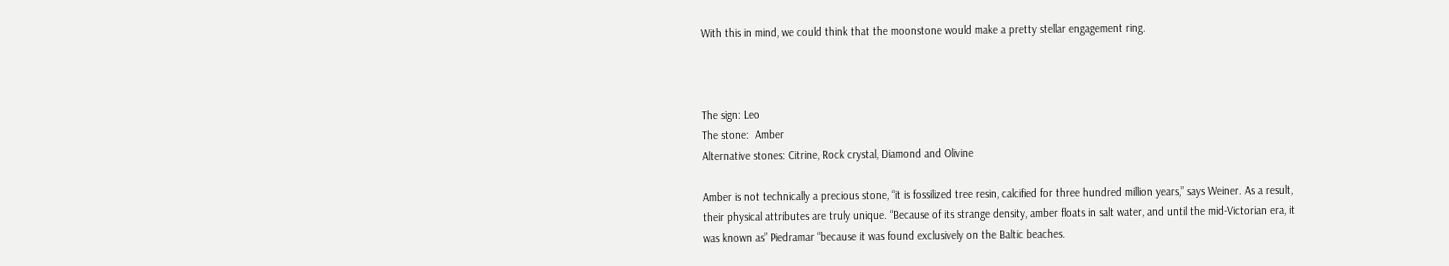With this in mind, we could think that the moonstone would make a pretty stellar engagement ring.



The sign: Leo
The stone:  Amber
Alternative stones: Citrine, Rock crystal, Diamond and Olivine

Amber is not technically a precious stone, “it is fossilized tree resin, calcified for three hundred million years,” says Weiner. As a result, their physical attributes are truly unique. “Because of its strange density, amber floats in salt water, and until the mid-Victorian era, it was known as” Piedramar “because it was found exclusively on the Baltic beaches.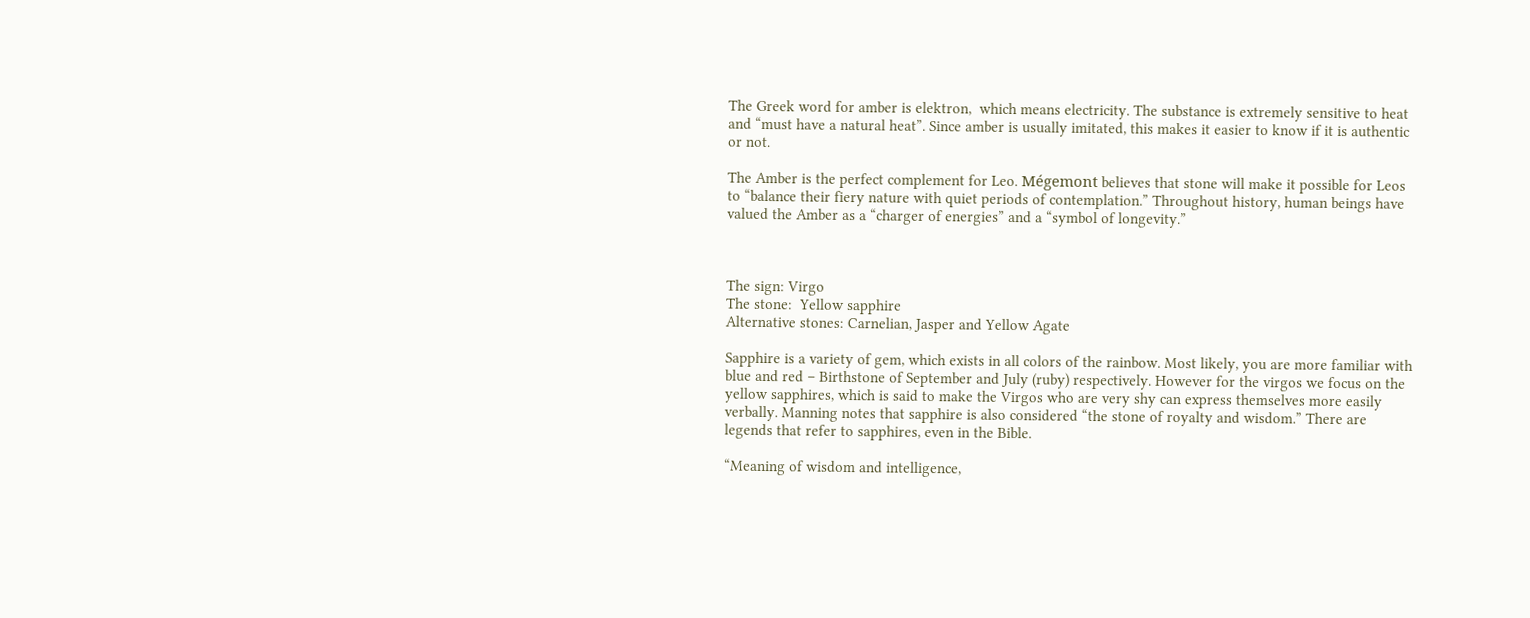The Greek word for amber is elektron,  which means electricity. The substance is extremely sensitive to heat and “must have a natural heat”. Since amber is usually imitated, this makes it easier to know if it is authentic or not.

The Amber is the perfect complement for Leo. Mégemont believes that stone will make it possible for Leos to “balance their fiery nature with quiet periods of contemplation.” Throughout history, human beings have valued the Amber as a “charger of energies” and a “symbol of longevity.”



The sign: Virgo
The stone:  Yellow sapphire
Alternative stones: Carnelian, Jasper and Yellow Agate

Sapphire is a variety of gem, which exists in all colors of the rainbow. Most likely, you are more familiar with blue and red – Birthstone of September and July (ruby) respectively. However for the virgos we focus on the yellow sapphires, which is said to make the Virgos who are very shy can express themselves more easily verbally. Manning notes that sapphire is also considered “the stone of royalty and wisdom.” There are legends that refer to sapphires, even in the Bible.

“Meaning of wisdom and intelligence,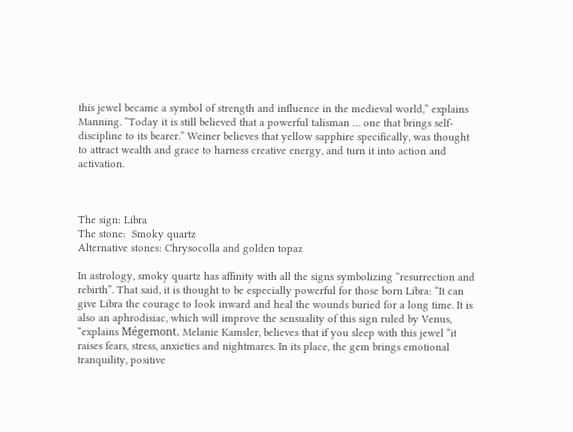this jewel became a symbol of strength and influence in the medieval world,” explains Manning. “Today it is still believed that a powerful talisman … one that brings self-discipline to its bearer.” Weiner believes that yellow sapphire specifically, was thought to attract wealth and grace to harness creative energy, and turn it into action and activation.



The sign: Libra
The stone:  Smoky quartz
Alternative stones: Chrysocolla and golden topaz

In astrology, smoky quartz has affinity with all the signs symbolizing “resurrection and rebirth”. That said, it is thought to be especially powerful for those born Libra: “It can give Libra the courage to look inward and heal the wounds buried for a long time. It is also an aphrodisiac, which will improve the sensuality of this sign ruled by Venus, “explains Mégemont. Melanie Kamsler, believes that if you sleep with this jewel “it raises fears, stress, anxieties and nightmares. In its place, the gem brings emotional tranquility, positive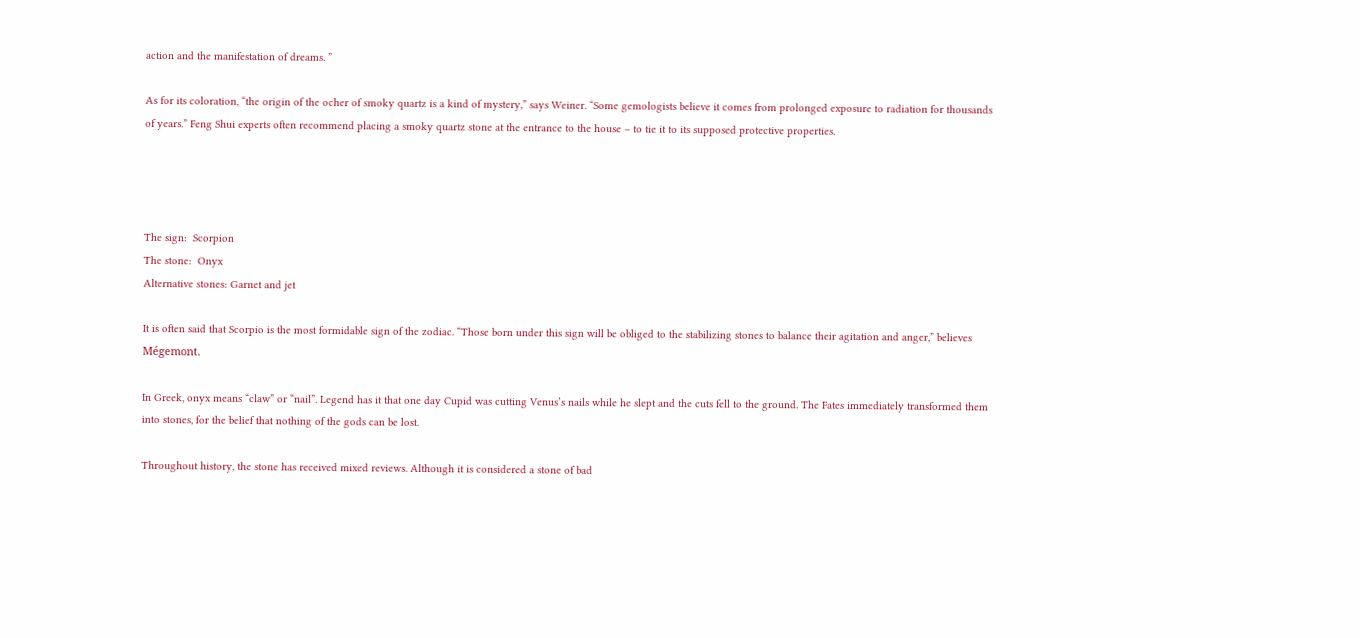action and the manifestation of dreams. ”

As for its coloration, “the origin of the ocher of smoky quartz is a kind of mystery,” says Weiner. “Some gemologists believe it comes from prolonged exposure to radiation for thousands of years.” Feng Shui experts often recommend placing a smoky quartz stone at the entrance to the house – to tie it to its supposed protective properties.




The sign:  Scorpion
The stone:  Onyx
Alternative stones: Garnet and jet

It is often said that Scorpio is the most formidable sign of the zodiac. “Those born under this sign will be obliged to the stabilizing stones to balance their agitation and anger,” believes Mégemont.

In Greek, onyx means “claw” or “nail”. Legend has it that one day Cupid was cutting Venus’s nails while he slept and the cuts fell to the ground. The Fates immediately transformed them into stones, for the belief that nothing of the gods can be lost.

Throughout history, the stone has received mixed reviews. Although it is considered a stone of bad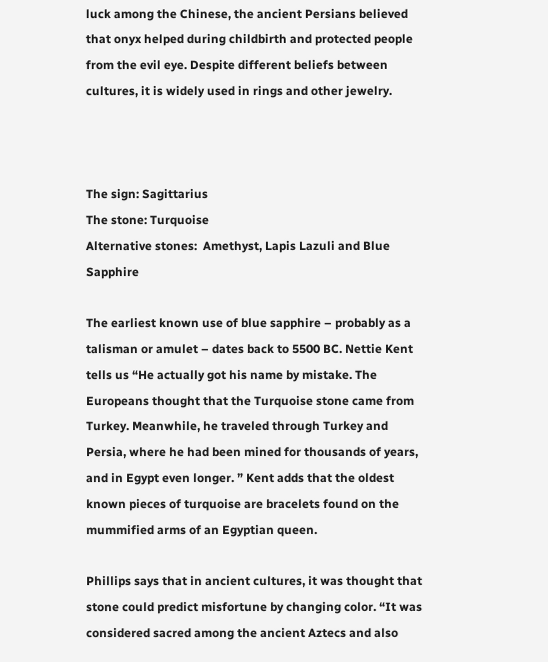luck among the Chinese, the ancient Persians believed that onyx helped during childbirth and protected people from the evil eye. Despite different beliefs between cultures, it is widely used in rings and other jewelry.



The sign: Sagittarius
The stone: Turquoise
Alternative stones:  Amethyst, Lapis Lazuli and Blue Sapphire

The earliest known use of blue sapphire – probably as a talisman or amulet – dates back to 5500 BC. Nettie Kent tells us “He actually got his name by mistake. The Europeans thought that the Turquoise stone came from Turkey. Meanwhile, he traveled through Turkey and Persia, where he had been mined for thousands of years, and in Egypt even longer. ” Kent adds that the oldest known pieces of turquoise are bracelets found on the mummified arms of an Egyptian queen.

Phillips says that in ancient cultures, it was thought that stone could predict misfortune by changing color. “It was considered sacred among the ancient Aztecs and also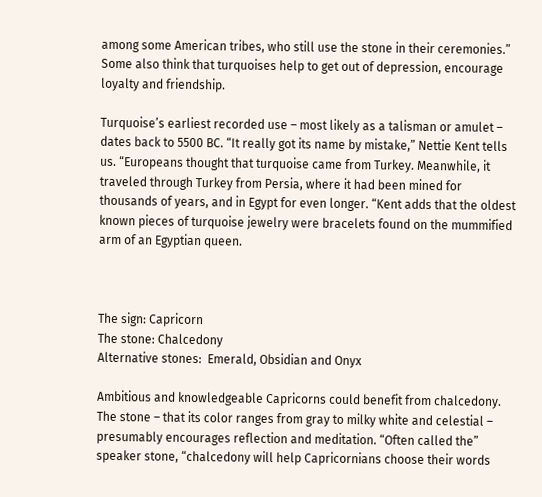among some American tribes, who still use the stone in their ceremonies.” Some also think that turquoises help to get out of depression, encourage loyalty and friendship.

Turquoise’s earliest recorded use – most likely as a talisman or amulet – dates back to 5500 BC. “It really got its name by mistake,” Nettie Kent tells us. “Europeans thought that turquoise came from Turkey. Meanwhile, it traveled through Turkey from Persia, where it had been mined for thousands of years, and in Egypt for even longer. “Kent adds that the oldest known pieces of turquoise jewelry were bracelets found on the mummified arm of an Egyptian queen.



The sign: Capricorn
The stone: Chalcedony
Alternative stones:  Emerald, Obsidian and Onyx

Ambitious and knowledgeable Capricorns could benefit from chalcedony. The stone – that its color ranges from gray to milky white and celestial – presumably encourages reflection and meditation. “Often called the” speaker stone, “chalcedony will help Capricornians choose their words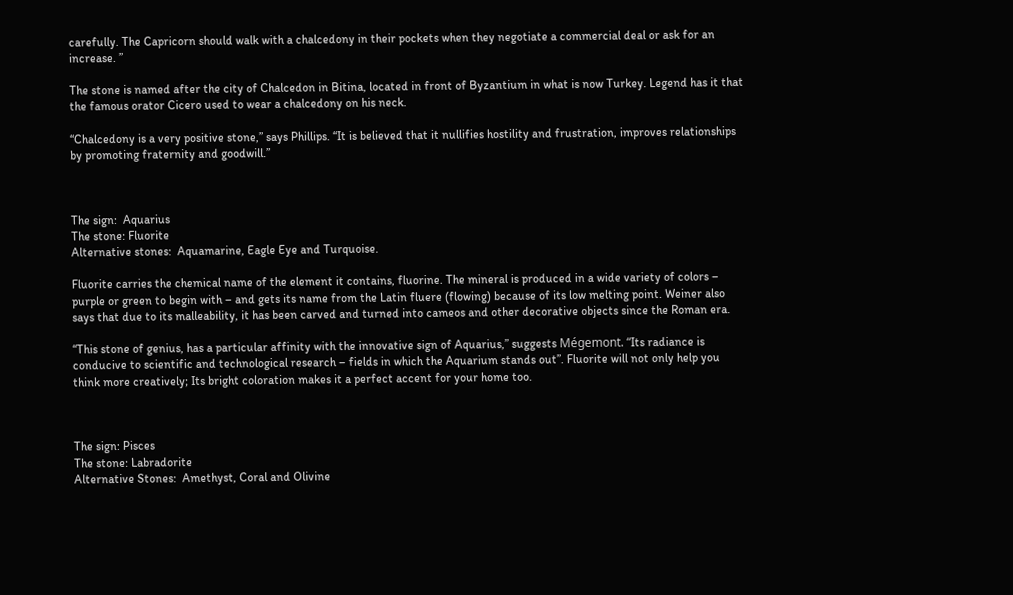carefully. The Capricorn should walk with a chalcedony in their pockets when they negotiate a commercial deal or ask for an increase. ”

The stone is named after the city of Chalcedon in Bitina, located in front of Byzantium in what is now Turkey. Legend has it that the famous orator Cicero used to wear a chalcedony on his neck.

“Chalcedony is a very positive stone,” says Phillips. “It is believed that it nullifies hostility and frustration, improves relationships by promoting fraternity and goodwill.”



The sign:  Aquarius
The stone: Fluorite
Alternative stones:  Aquamarine, Eagle Eye and Turquoise.

Fluorite carries the chemical name of the element it contains, fluorine. The mineral is produced in a wide variety of colors – purple or green to begin with – and gets its name from the Latin fluere (flowing) because of its low melting point. Weiner also says that due to its malleability, it has been carved and turned into cameos and other decorative objects since the Roman era.

“This stone of genius, has a particular affinity with the innovative sign of Aquarius,” suggests Mégemont. “Its radiance is conducive to scientific and technological research – fields in which the Aquarium stands out”. Fluorite will not only help you think more creatively; Its bright coloration makes it a perfect accent for your home too.



The sign: Pisces
The stone: Labradorite
Alternative Stones:  Amethyst, Coral and Olivine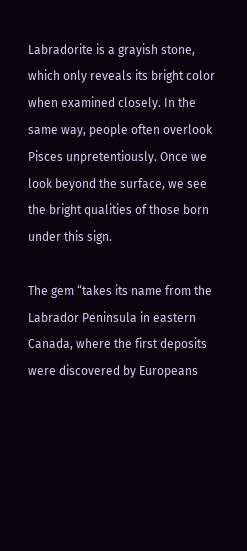Labradorite is a grayish stone, which only reveals its bright color when examined closely. In the same way, people often overlook Pisces unpretentiously. Once we look beyond the surface, we see the bright qualities of those born under this sign.

The gem “takes its name from the Labrador Peninsula in eastern Canada, where the first deposits were discovered by Europeans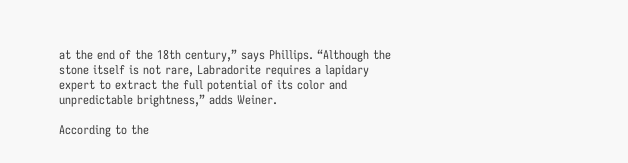at the end of the 18th century,” says Phillips. “Although the stone itself is not rare, Labradorite requires a lapidary expert to extract the full potential of its color and unpredictable brightness,” adds Weiner.

According to the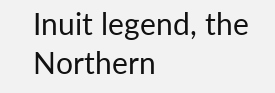Inuit legend, the Northern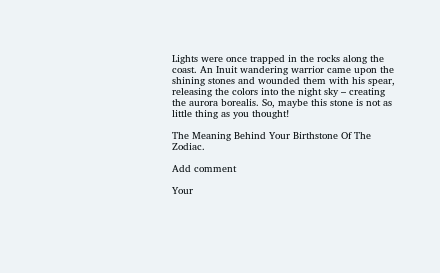Lights were once trapped in the rocks along the coast. An Inuit wandering warrior came upon the shining stones and wounded them with his spear, releasing the colors into the night sky – creating the aurora borealis. So, maybe this stone is not as little thing as you thought!

The Meaning Behind Your Birthstone Of The Zodiac.

Add comment

Your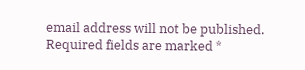email address will not be published. Required fields are marked *